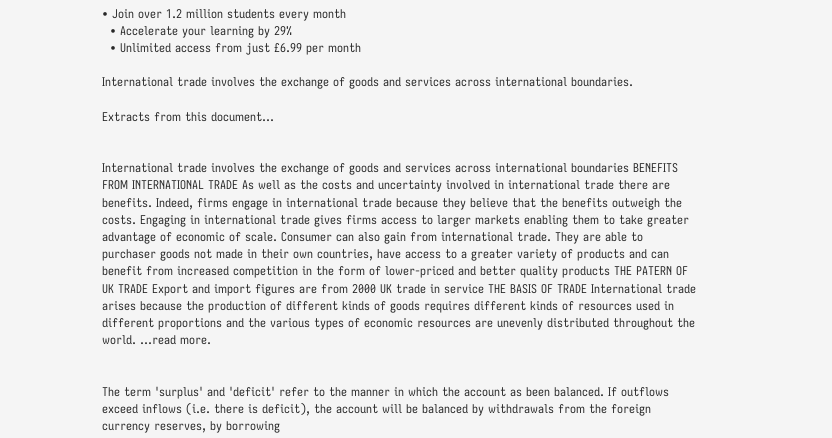• Join over 1.2 million students every month
  • Accelerate your learning by 29%
  • Unlimited access from just £6.99 per month

International trade involves the exchange of goods and services across international boundaries.

Extracts from this document...


International trade involves the exchange of goods and services across international boundaries BENEFITS FROM INTERNATIONAL TRADE As well as the costs and uncertainty involved in international trade there are benefits. Indeed, firms engage in international trade because they believe that the benefits outweigh the costs. Engaging in international trade gives firms access to larger markets enabling them to take greater advantage of economic of scale. Consumer can also gain from international trade. They are able to purchaser goods not made in their own countries, have access to a greater variety of products and can benefit from increased competition in the form of lower-priced and better quality products THE PATERN OF UK TRADE Export and import figures are from 2000 UK trade in service THE BASIS OF TRADE International trade arises because the production of different kinds of goods requires different kinds of resources used in different proportions and the various types of economic resources are unevenly distributed throughout the world. ...read more.


The term 'surplus' and 'deficit' refer to the manner in which the account as been balanced. If outflows exceed inflows (i.e. there is deficit), the account will be balanced by withdrawals from the foreign currency reserves, by borrowing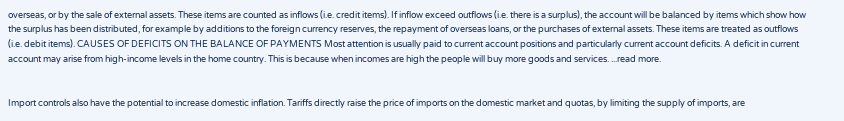overseas, or by the sale of external assets. These items are counted as inflows (i.e. credit items). If inflow exceed outflows (i.e. there is a surplus), the account will be balanced by items which show how the surplus has been distributed, for example by additions to the foreign currency reserves, the repayment of overseas loans, or the purchases of external assets. These items are treated as outflows (i.e. debit items). CAUSES OF DEFICITS ON THE BALANCE OF PAYMENTS Most attention is usually paid to current account positions and particularly current account deficits. A deficit in current account may arise from high-income levels in the home country. This is because when incomes are high the people will buy more goods and services. ...read more.


Import controls also have the potential to increase domestic inflation. Tariffs directly raise the price of imports on the domestic market and quotas, by limiting the supply of imports, are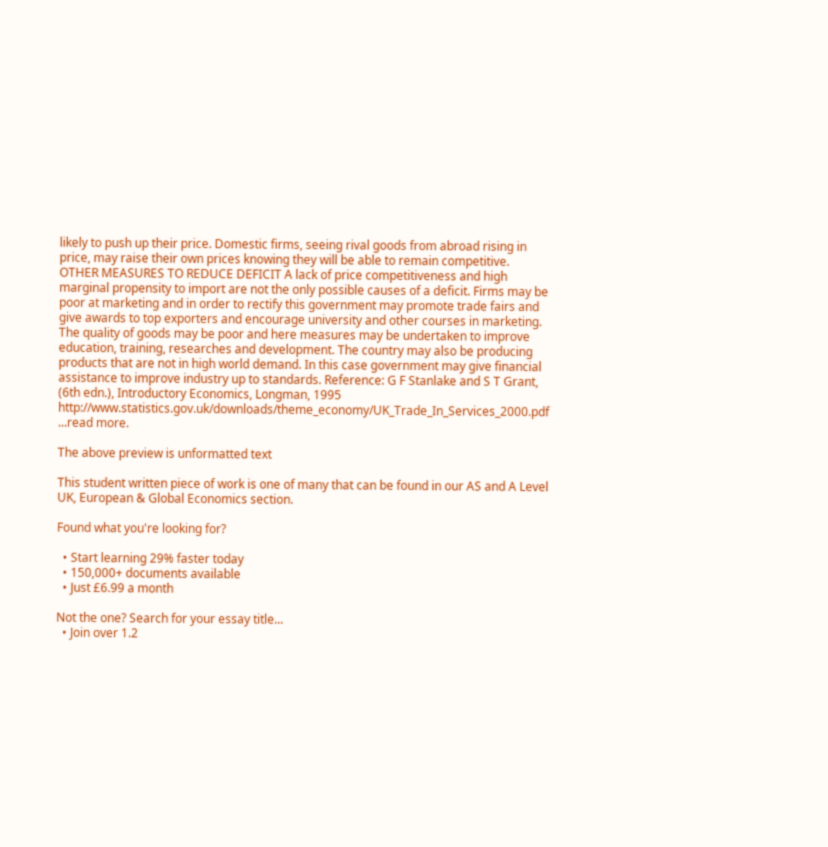likely to push up their price. Domestic firms, seeing rival goods from abroad rising in price, may raise their own prices knowing they will be able to remain competitive. OTHER MEASURES TO REDUCE DEFICIT A lack of price competitiveness and high marginal propensity to import are not the only possible causes of a deficit. Firms may be poor at marketing and in order to rectify this government may promote trade fairs and give awards to top exporters and encourage university and other courses in marketing. The quality of goods may be poor and here measures may be undertaken to improve education, training, researches and development. The country may also be producing products that are not in high world demand. In this case government may give financial assistance to improve industry up to standards. Reference: G F Stanlake and S T Grant, (6th edn.), Introductory Economics, Longman, 1995 http://www.statistics.gov.uk/downloads/theme_economy/UK_Trade_In_Services_2000.pdf ...read more.

The above preview is unformatted text

This student written piece of work is one of many that can be found in our AS and A Level UK, European & Global Economics section.

Found what you're looking for?

  • Start learning 29% faster today
  • 150,000+ documents available
  • Just £6.99 a month

Not the one? Search for your essay title...
  • Join over 1.2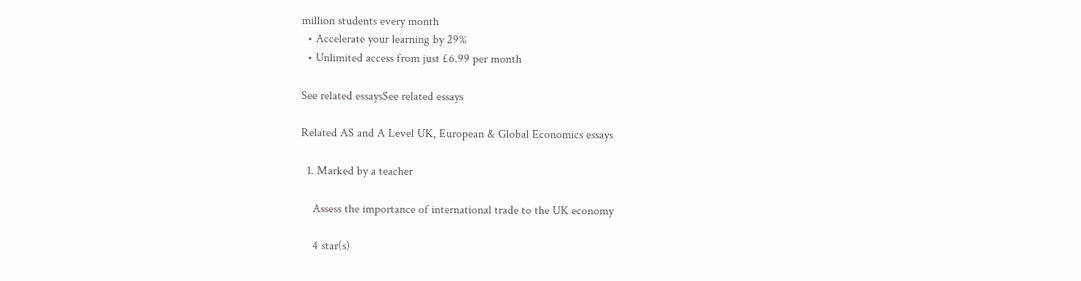million students every month
  • Accelerate your learning by 29%
  • Unlimited access from just £6.99 per month

See related essaysSee related essays

Related AS and A Level UK, European & Global Economics essays

  1. Marked by a teacher

    Assess the importance of international trade to the UK economy

    4 star(s)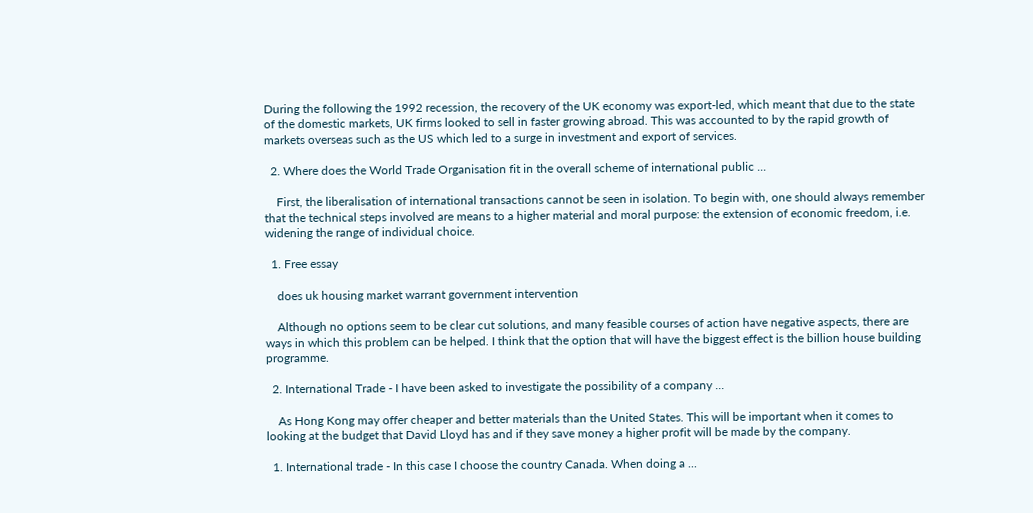During the following the 1992 recession, the recovery of the UK economy was export-led, which meant that due to the state of the domestic markets, UK firms looked to sell in faster growing abroad. This was accounted to by the rapid growth of markets overseas such as the US which led to a surge in investment and export of services.

  2. Where does the World Trade Organisation fit in the overall scheme of international public ...

    First, the liberalisation of international transactions cannot be seen in isolation. To begin with, one should always remember that the technical steps involved are means to a higher material and moral purpose: the extension of economic freedom, i.e. widening the range of individual choice.

  1. Free essay

    does uk housing market warrant government intervention

    Although no options seem to be clear cut solutions, and many feasible courses of action have negative aspects, there are ways in which this problem can be helped. I think that the option that will have the biggest effect is the billion house building programme.

  2. International Trade - I have been asked to investigate the possibility of a company ...

    As Hong Kong may offer cheaper and better materials than the United States. This will be important when it comes to looking at the budget that David Lloyd has and if they save money a higher profit will be made by the company.

  1. International trade - In this case I choose the country Canada. When doing a ...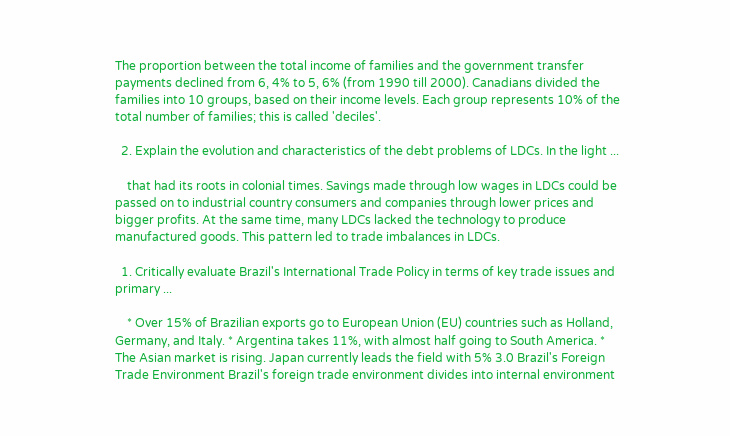The proportion between the total income of families and the government transfer payments declined from 6, 4% to 5, 6% (from 1990 till 2000). Canadians divided the families into 10 groups, based on their income levels. Each group represents 10% of the total number of families; this is called 'deciles'.

  2. Explain the evolution and characteristics of the debt problems of LDCs. In the light ...

    that had its roots in colonial times. Savings made through low wages in LDCs could be passed on to industrial country consumers and companies through lower prices and bigger profits. At the same time, many LDCs lacked the technology to produce manufactured goods. This pattern led to trade imbalances in LDCs.

  1. Critically evaluate Brazil's International Trade Policy in terms of key trade issues and primary ...

    * Over 15% of Brazilian exports go to European Union (EU) countries such as Holland, Germany, and Italy. * Argentina takes 11%, with almost half going to South America. * The Asian market is rising. Japan currently leads the field with 5% 3.0 Brazil's Foreign Trade Environment Brazil's foreign trade environment divides into internal environment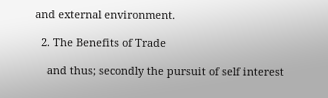and external environment.

  2. The Benefits of Trade

    and thus; secondly the pursuit of self interest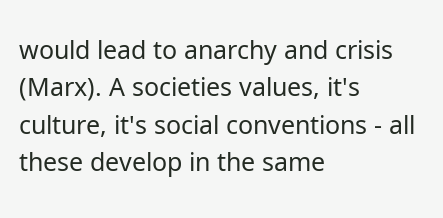would lead to anarchy and crisis (Marx). A societies values, it's culture, it's social conventions - all these develop in the same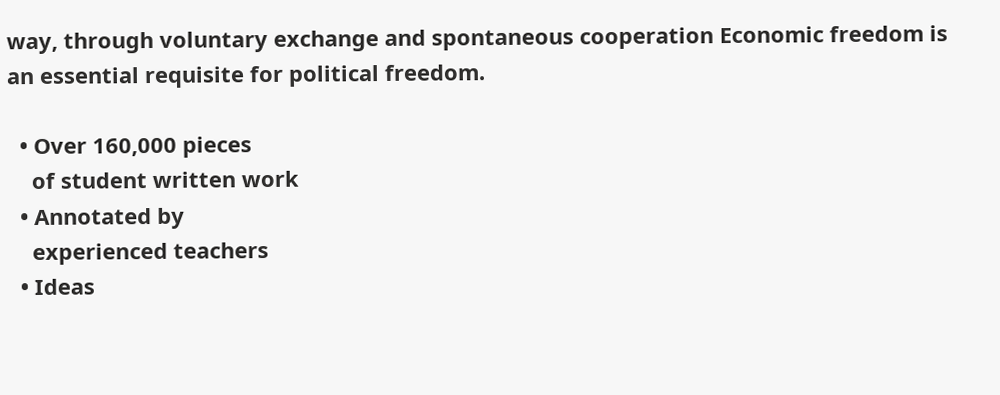way, through voluntary exchange and spontaneous cooperation Economic freedom is an essential requisite for political freedom.

  • Over 160,000 pieces
    of student written work
  • Annotated by
    experienced teachers
  • Ideas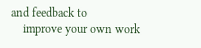and feedback to
    improve your own work